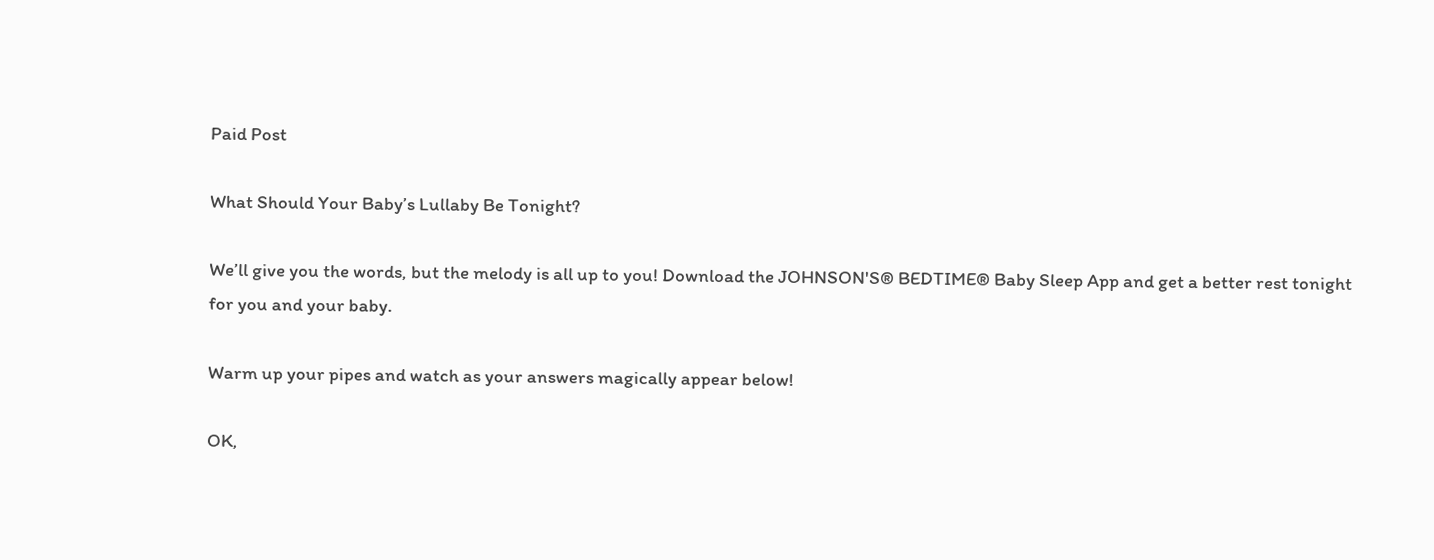Paid Post

What Should Your Baby’s Lullaby Be Tonight?

We’ll give you the words, but the melody is all up to you! Download the JOHNSON'S® BEDTIME® Baby Sleep App and get a better rest tonight for you and your baby.

Warm up your pipes and watch as your answers magically appear below!

OK,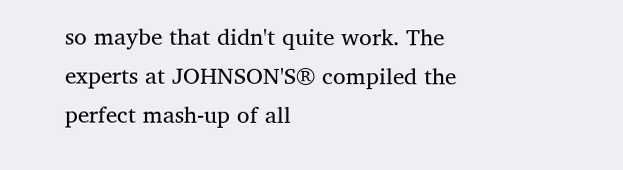so maybe that didn't quite work. The experts at JOHNSON'S® compiled the perfect mash-up of all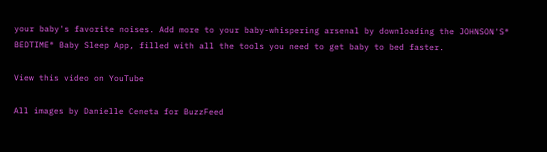your baby's favorite noises. Add more to your baby-whispering arsenal by downloading the JOHNSON'S® BEDTIME® Baby Sleep App, filled with all the tools you need to get baby to bed faster.

View this video on YouTube

All images by Danielle Ceneta for BuzzFeed